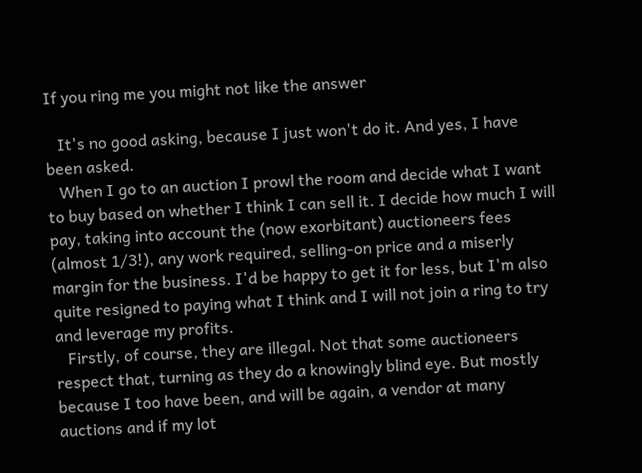If you ring me you might not like the answer

   It's no good asking, because I just won't do it. And yes, I have been asked.
   When I go to an auction I prowl the room and decide what I want to buy based on whether I think I can sell it. I decide how much I will pay, taking into account the (now exorbitant) auctioneers fees (almost 1/3!), any work required, selling-on price and a miserly margin for the business. I'd be happy to get it for less, but I'm also quite resigned to paying what I think and I will not join a ring to try and leverage my profits.
   Firstly, of course, they are illegal. Not that some auctioneers respect that, turning as they do a knowingly blind eye. But mostly because I too have been, and will be again, a vendor at many auctions and if my lot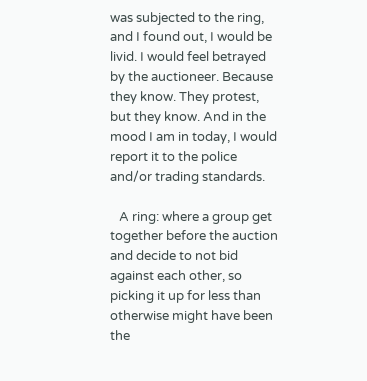was subjected to the ring, and I found out, I would be livid. I would feel betrayed by the auctioneer. Because they know. They protest, but they know. And in the mood I am in today, I would report it to the police and/or trading standards.

   A ring: where a group get together before the auction and decide to not bid against each other, so picking it up for less than otherwise might have been the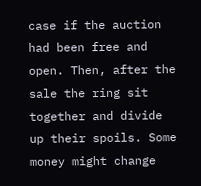case if the auction had been free and open. Then, after the sale the ring sit together and divide up their spoils. Some money might change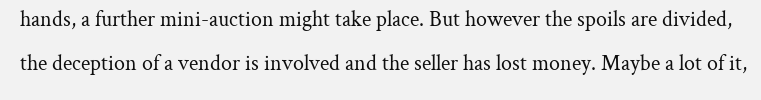hands, a further mini-auction might take place. But however the spoils are divided, the deception of a vendor is involved and the seller has lost money. Maybe a lot of it,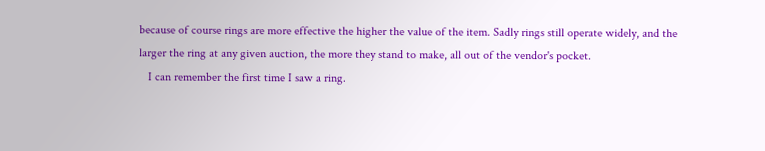because of course rings are more effective the higher the value of the item. Sadly rings still operate widely, and the larger the ring at any given auction, the more they stand to make, all out of the vendor's pocket.
   I can remember the first time I saw a ring.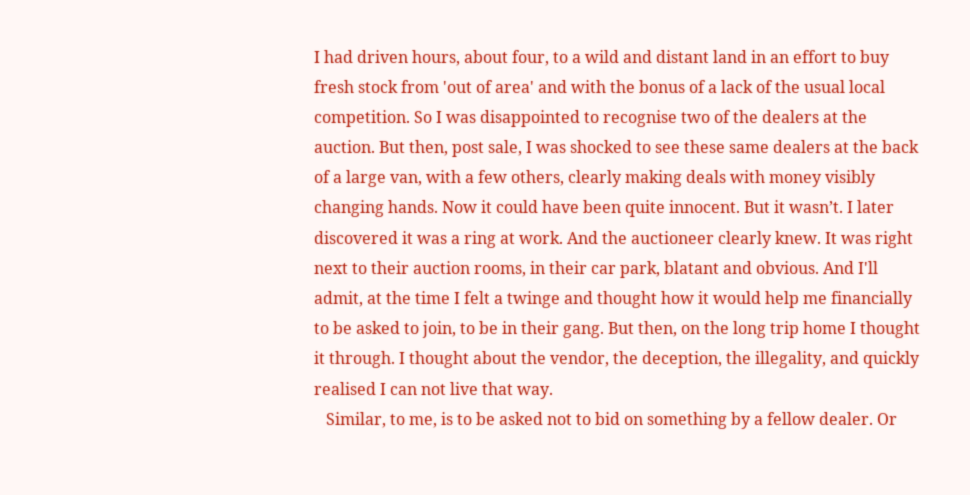I had driven hours, about four, to a wild and distant land in an effort to buy fresh stock from 'out of area' and with the bonus of a lack of the usual local competition. So I was disappointed to recognise two of the dealers at the auction. But then, post sale, I was shocked to see these same dealers at the back of a large van, with a few others, clearly making deals with money visibly changing hands. Now it could have been quite innocent. But it wasn’t. I later discovered it was a ring at work. And the auctioneer clearly knew. It was right next to their auction rooms, in their car park, blatant and obvious. And I'll admit, at the time I felt a twinge and thought how it would help me financially to be asked to join, to be in their gang. But then, on the long trip home I thought it through. I thought about the vendor, the deception, the illegality, and quickly realised I can not live that way.
   Similar, to me, is to be asked not to bid on something by a fellow dealer. Or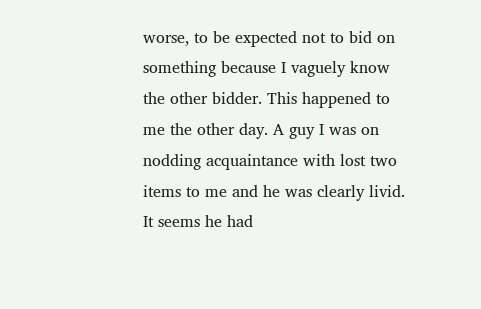worse, to be expected not to bid on something because I vaguely know the other bidder. This happened to me the other day. A guy I was on nodding acquaintance with lost two items to me and he was clearly livid. It seems he had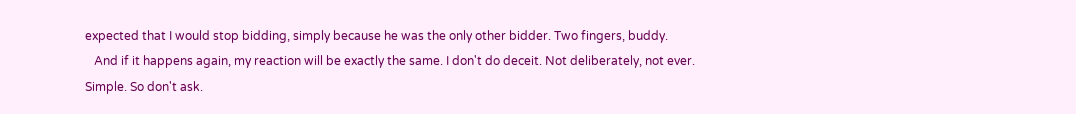expected that I would stop bidding, simply because he was the only other bidder. Two fingers, buddy.
   And if it happens again, my reaction will be exactly the same. I don't do deceit. Not deliberately, not ever. Simple. So don't ask.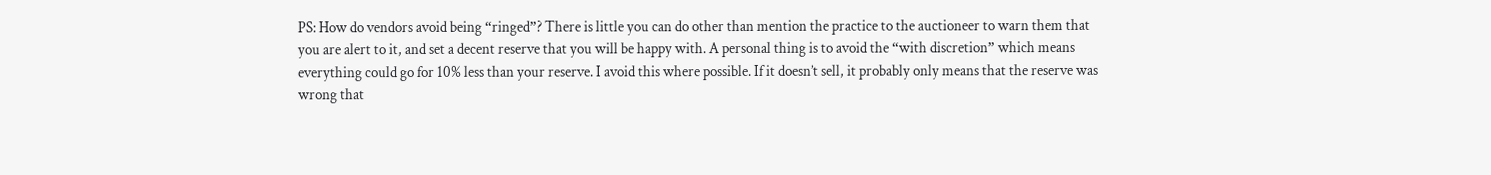PS: How do vendors avoid being “ringed”? There is little you can do other than mention the practice to the auctioneer to warn them that you are alert to it, and set a decent reserve that you will be happy with. A personal thing is to avoid the “with discretion” which means everything could go for 10% less than your reserve. I avoid this where possible. If it doesn’t sell, it probably only means that the reserve was wrong that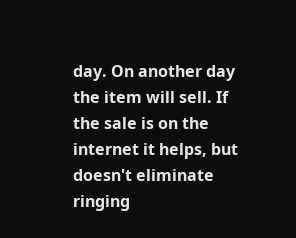day. On another day the item will sell. If the sale is on the internet it helps, but doesn't eliminate ringing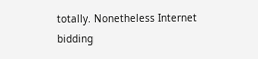totally. Nonetheless Internet bidding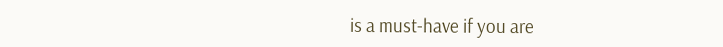is a must-have if you are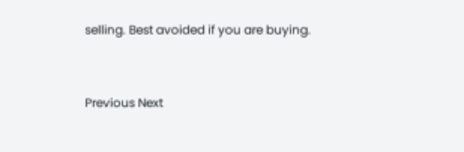selling. Best avoided if you are buying.


Previous Next